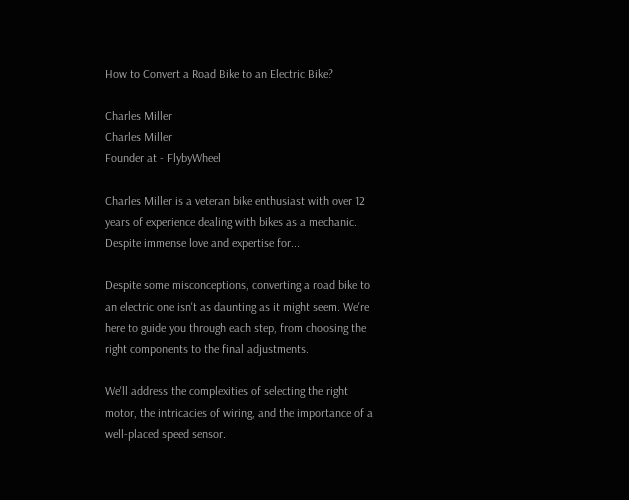How to Convert a Road Bike to an Electric Bike?

Charles Miller
Charles Miller
Founder at - FlybyWheel

Charles Miller is a veteran bike enthusiast with over 12 years of experience dealing with bikes as a mechanic. Despite immense love and expertise for...

Despite some misconceptions, converting a road bike to an electric one isn't as daunting as it might seem. We're here to guide you through each step, from choosing the right components to the final adjustments.

We'll address the complexities of selecting the right motor, the intricacies of wiring, and the importance of a well-placed speed sensor.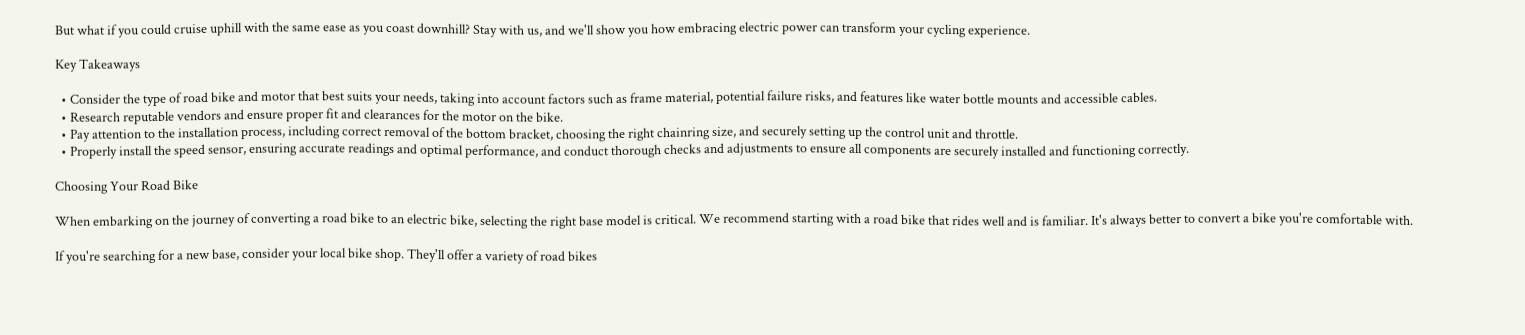But what if you could cruise uphill with the same ease as you coast downhill? Stay with us, and we'll show you how embracing electric power can transform your cycling experience.

Key Takeaways

  • Consider the type of road bike and motor that best suits your needs, taking into account factors such as frame material, potential failure risks, and features like water bottle mounts and accessible cables.
  • Research reputable vendors and ensure proper fit and clearances for the motor on the bike.
  • Pay attention to the installation process, including correct removal of the bottom bracket, choosing the right chainring size, and securely setting up the control unit and throttle.
  • Properly install the speed sensor, ensuring accurate readings and optimal performance, and conduct thorough checks and adjustments to ensure all components are securely installed and functioning correctly.

Choosing Your Road Bike

When embarking on the journey of converting a road bike to an electric bike, selecting the right base model is critical. We recommend starting with a road bike that rides well and is familiar. It's always better to convert a bike you're comfortable with.

If you're searching for a new base, consider your local bike shop. They'll offer a variety of road bikes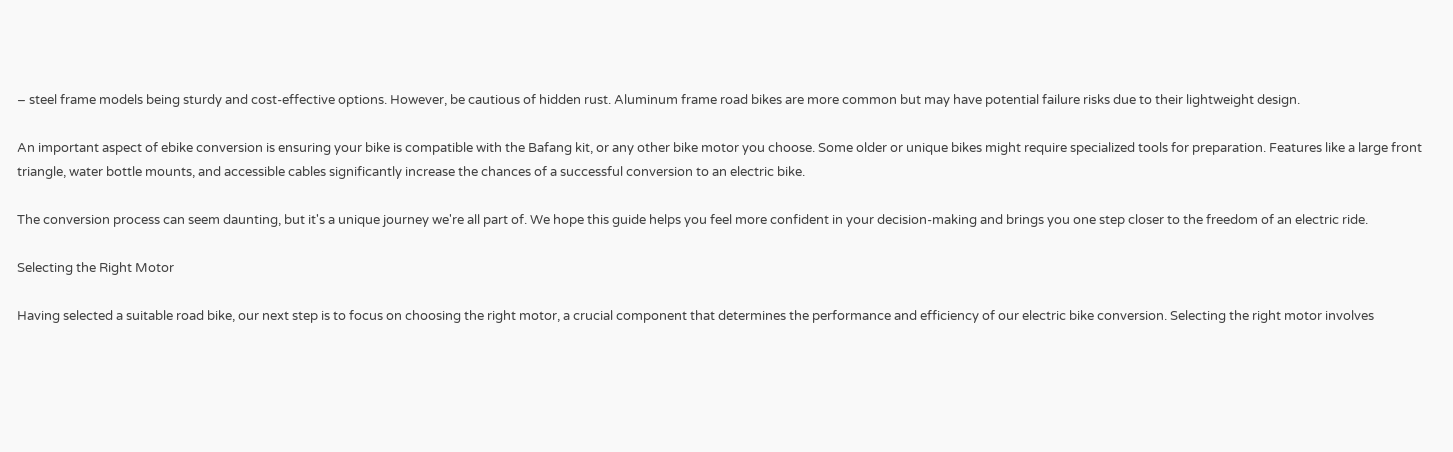– steel frame models being sturdy and cost-effective options. However, be cautious of hidden rust. Aluminum frame road bikes are more common but may have potential failure risks due to their lightweight design.

An important aspect of ebike conversion is ensuring your bike is compatible with the Bafang kit, or any other bike motor you choose. Some older or unique bikes might require specialized tools for preparation. Features like a large front triangle, water bottle mounts, and accessible cables significantly increase the chances of a successful conversion to an electric bike.

The conversion process can seem daunting, but it's a unique journey we're all part of. We hope this guide helps you feel more confident in your decision-making and brings you one step closer to the freedom of an electric ride.

Selecting the Right Motor

Having selected a suitable road bike, our next step is to focus on choosing the right motor, a crucial component that determines the performance and efficiency of our electric bike conversion. Selecting the right motor involves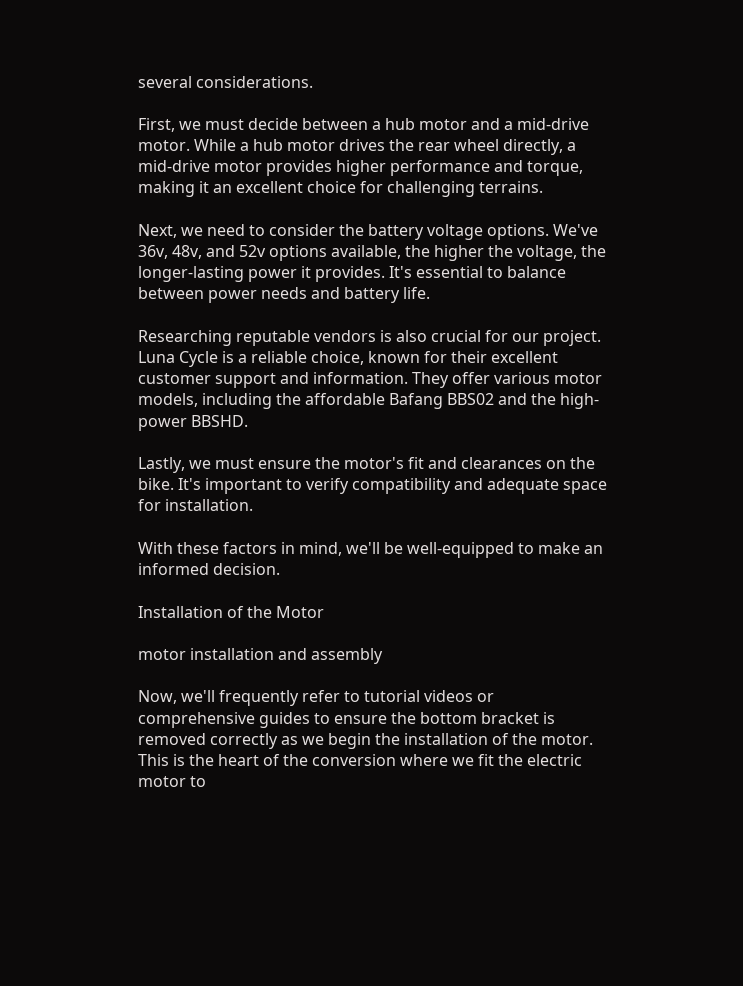several considerations.

First, we must decide between a hub motor and a mid-drive motor. While a hub motor drives the rear wheel directly, a mid-drive motor provides higher performance and torque, making it an excellent choice for challenging terrains.

Next, we need to consider the battery voltage options. We've 36v, 48v, and 52v options available, the higher the voltage, the longer-lasting power it provides. It's essential to balance between power needs and battery life.

Researching reputable vendors is also crucial for our project. Luna Cycle is a reliable choice, known for their excellent customer support and information. They offer various motor models, including the affordable Bafang BBS02 and the high-power BBSHD.

Lastly, we must ensure the motor's fit and clearances on the bike. It's important to verify compatibility and adequate space for installation.

With these factors in mind, we'll be well-equipped to make an informed decision.

Installation of the Motor

motor installation and assembly

Now, we'll frequently refer to tutorial videos or comprehensive guides to ensure the bottom bracket is removed correctly as we begin the installation of the motor. This is the heart of the conversion where we fit the electric motor to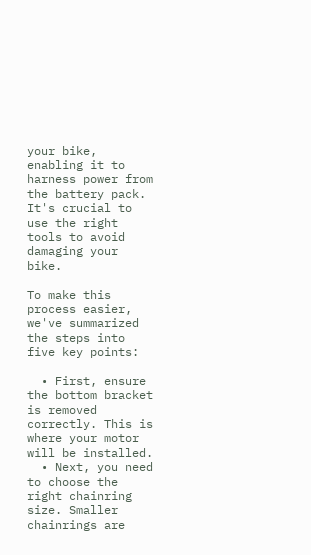your bike, enabling it to harness power from the battery pack. It's crucial to use the right tools to avoid damaging your bike.

To make this process easier, we've summarized the steps into five key points:

  • First, ensure the bottom bracket is removed correctly. This is where your motor will be installed.
  • Next, you need to choose the right chainring size. Smaller chainrings are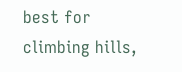best for climbing hills,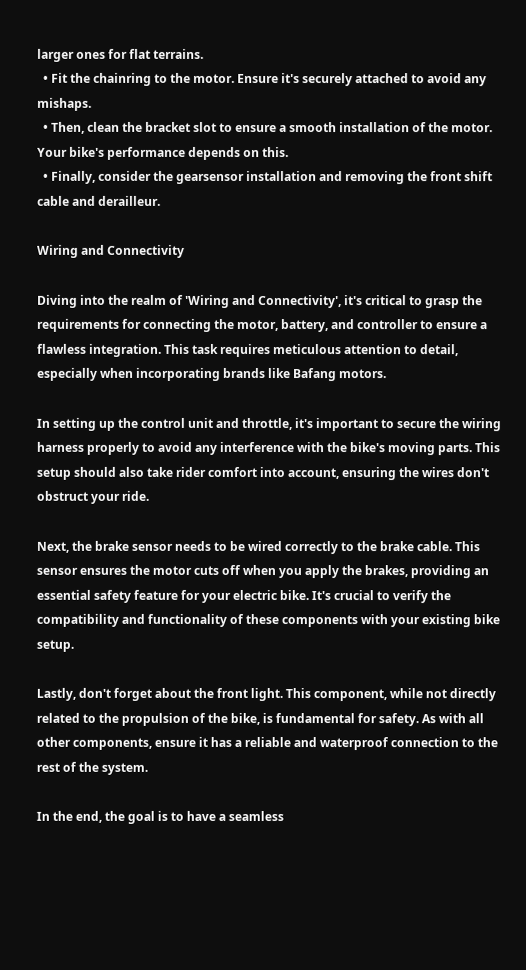larger ones for flat terrains.
  • Fit the chainring to the motor. Ensure it's securely attached to avoid any mishaps.
  • Then, clean the bracket slot to ensure a smooth installation of the motor. Your bike's performance depends on this.
  • Finally, consider the gearsensor installation and removing the front shift cable and derailleur.

Wiring and Connectivity

Diving into the realm of 'Wiring and Connectivity', it's critical to grasp the requirements for connecting the motor, battery, and controller to ensure a flawless integration. This task requires meticulous attention to detail, especially when incorporating brands like Bafang motors.

In setting up the control unit and throttle, it's important to secure the wiring harness properly to avoid any interference with the bike's moving parts. This setup should also take rider comfort into account, ensuring the wires don't obstruct your ride.

Next, the brake sensor needs to be wired correctly to the brake cable. This sensor ensures the motor cuts off when you apply the brakes, providing an essential safety feature for your electric bike. It's crucial to verify the compatibility and functionality of these components with your existing bike setup.

Lastly, don't forget about the front light. This component, while not directly related to the propulsion of the bike, is fundamental for safety. As with all other components, ensure it has a reliable and waterproof connection to the rest of the system.

In the end, the goal is to have a seamless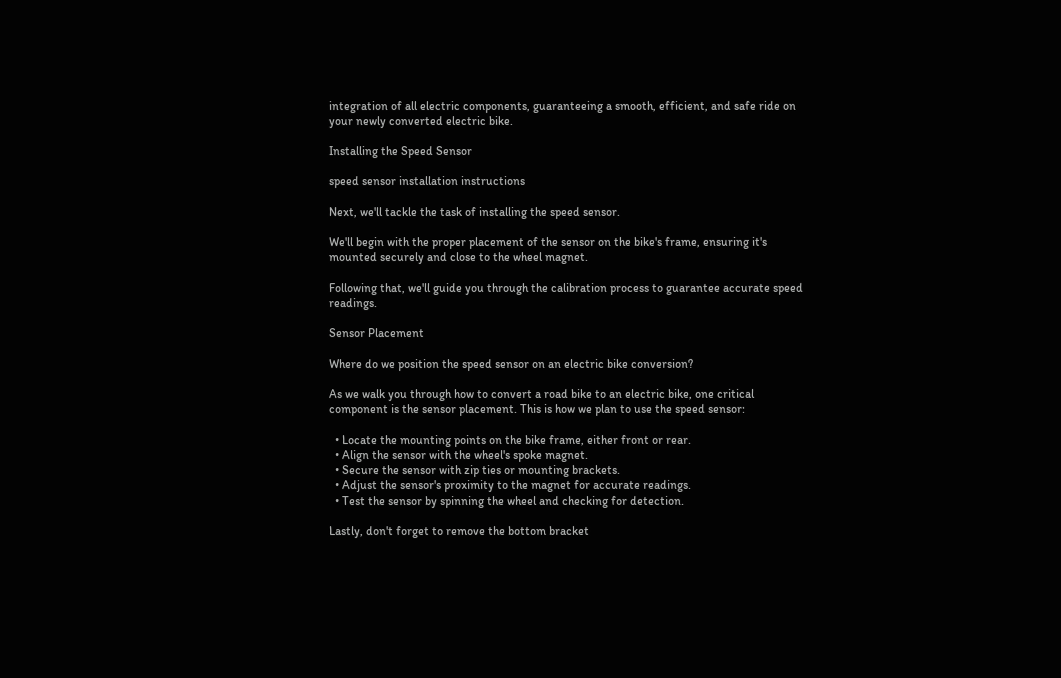integration of all electric components, guaranteeing a smooth, efficient, and safe ride on your newly converted electric bike.

Installing the Speed Sensor

speed sensor installation instructions

Next, we'll tackle the task of installing the speed sensor.

We'll begin with the proper placement of the sensor on the bike's frame, ensuring it's mounted securely and close to the wheel magnet.

Following that, we'll guide you through the calibration process to guarantee accurate speed readings.

Sensor Placement

Where do we position the speed sensor on an electric bike conversion?

As we walk you through how to convert a road bike to an electric bike, one critical component is the sensor placement. This is how we plan to use the speed sensor:

  • Locate the mounting points on the bike frame, either front or rear.
  • Align the sensor with the wheel's spoke magnet.
  • Secure the sensor with zip ties or mounting brackets.
  • Adjust the sensor's proximity to the magnet for accurate readings.
  • Test the sensor by spinning the wheel and checking for detection.

Lastly, don't forget to remove the bottom bracket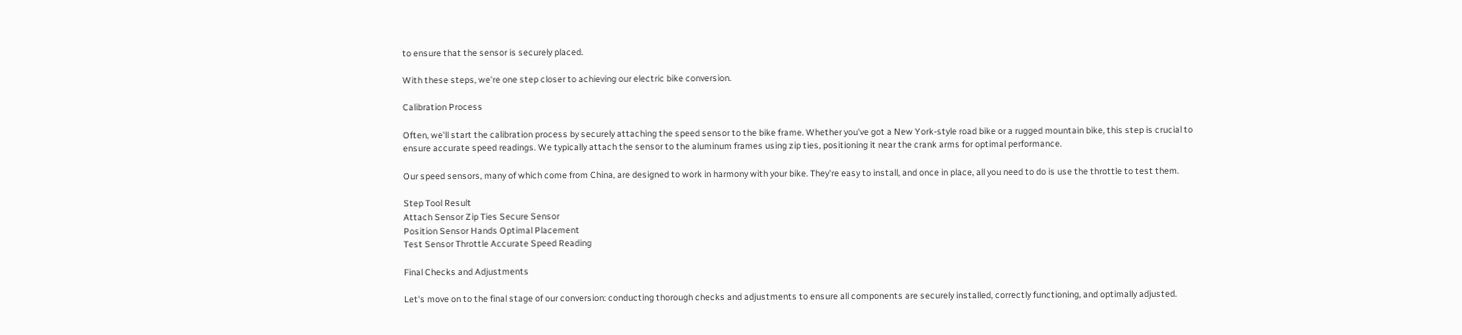to ensure that the sensor is securely placed.

With these steps, we're one step closer to achieving our electric bike conversion.

Calibration Process

Often, we'll start the calibration process by securely attaching the speed sensor to the bike frame. Whether you've got a New York-style road bike or a rugged mountain bike, this step is crucial to ensure accurate speed readings. We typically attach the sensor to the aluminum frames using zip ties, positioning it near the crank arms for optimal performance.

Our speed sensors, many of which come from China, are designed to work in harmony with your bike. They're easy to install, and once in place, all you need to do is use the throttle to test them.

Step Tool Result
Attach Sensor Zip Ties Secure Sensor
Position Sensor Hands Optimal Placement
Test Sensor Throttle Accurate Speed Reading

Final Checks and Adjustments

Let's move on to the final stage of our conversion: conducting thorough checks and adjustments to ensure all components are securely installed, correctly functioning, and optimally adjusted.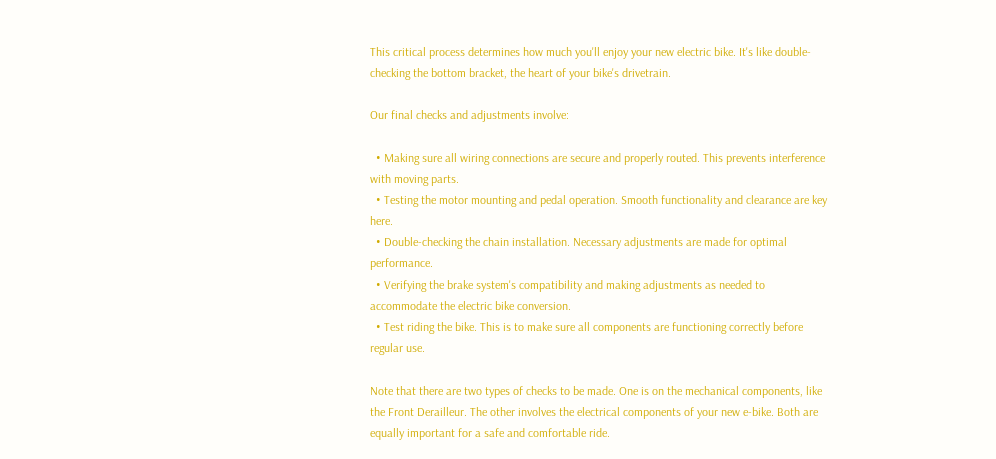This critical process determines how much you'll enjoy your new electric bike. It's like double-checking the bottom bracket, the heart of your bike's drivetrain.

Our final checks and adjustments involve:

  • Making sure all wiring connections are secure and properly routed. This prevents interference with moving parts.
  • Testing the motor mounting and pedal operation. Smooth functionality and clearance are key here.
  • Double-checking the chain installation. Necessary adjustments are made for optimal performance.
  • Verifying the brake system's compatibility and making adjustments as needed to accommodate the electric bike conversion.
  • Test riding the bike. This is to make sure all components are functioning correctly before regular use.

Note that there are two types of checks to be made. One is on the mechanical components, like the Front Derailleur. The other involves the electrical components of your new e-bike. Both are equally important for a safe and comfortable ride.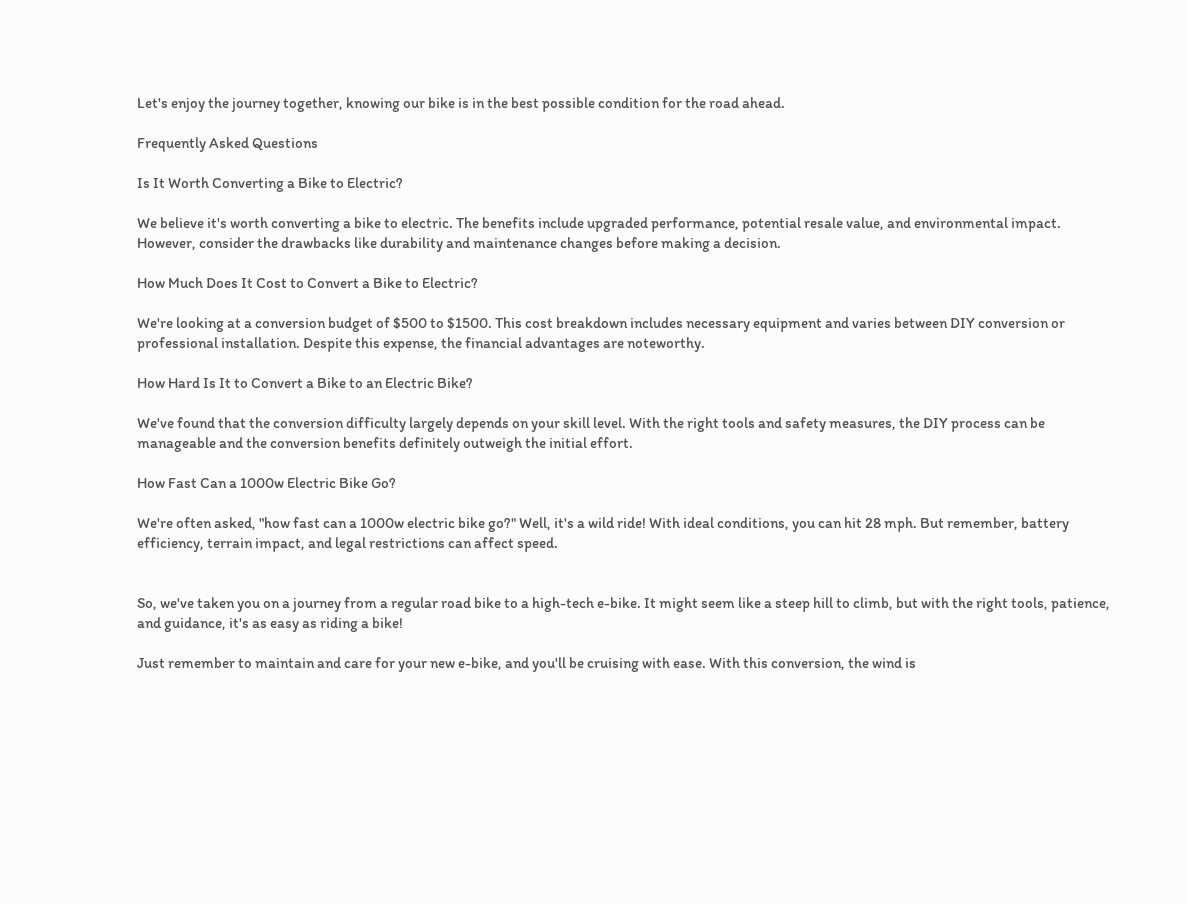Let's enjoy the journey together, knowing our bike is in the best possible condition for the road ahead.

Frequently Asked Questions

Is It Worth Converting a Bike to Electric?

We believe it's worth converting a bike to electric. The benefits include upgraded performance, potential resale value, and environmental impact. However, consider the drawbacks like durability and maintenance changes before making a decision.

How Much Does It Cost to Convert a Bike to Electric?

We're looking at a conversion budget of $500 to $1500. This cost breakdown includes necessary equipment and varies between DIY conversion or professional installation. Despite this expense, the financial advantages are noteworthy.

How Hard Is It to Convert a Bike to an Electric Bike?

We've found that the conversion difficulty largely depends on your skill level. With the right tools and safety measures, the DIY process can be manageable and the conversion benefits definitely outweigh the initial effort.

How Fast Can a 1000w Electric Bike Go?

We're often asked, "how fast can a 1000w electric bike go?" Well, it's a wild ride! With ideal conditions, you can hit 28 mph. But remember, battery efficiency, terrain impact, and legal restrictions can affect speed.


So, we've taken you on a journey from a regular road bike to a high-tech e-bike. It might seem like a steep hill to climb, but with the right tools, patience, and guidance, it's as easy as riding a bike!

Just remember to maintain and care for your new e-bike, and you'll be cruising with ease. With this conversion, the wind is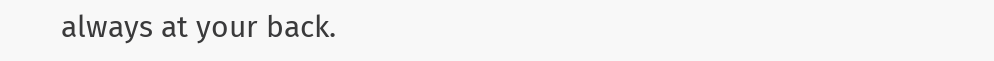always at your back.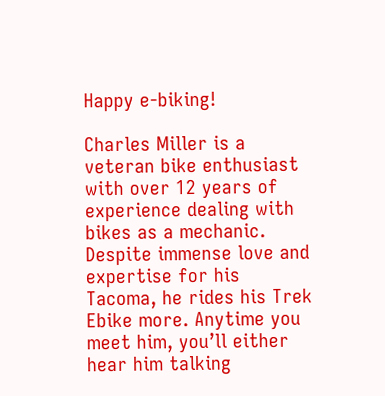Happy e-biking!

Charles Miller is a veteran bike enthusiast with over 12 years of experience dealing with bikes as a mechanic. Despite immense love and expertise for his Tacoma, he rides his Trek Ebike more. Anytime you meet him, you’ll either hear him talking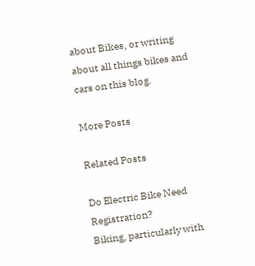about Bikes, or writing about all things bikes and cars on this blog.

More Posts

Related Posts

Do Electric Bike Need Registration?
Biking, particularly with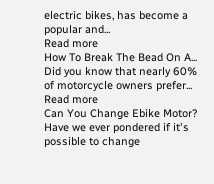electric bikes, has become a popular and...
Read more
How To Break The Bead On A...
Did you know that nearly 60% of motorcycle owners prefer...
Read more
Can You Change Ebike Motor?
Have we ever pondered if it's possible to change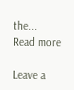the...
Read more

Leave a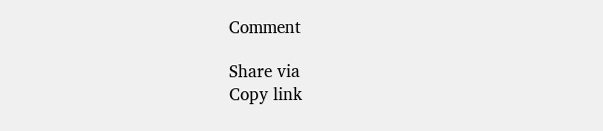Comment

Share via
Copy link